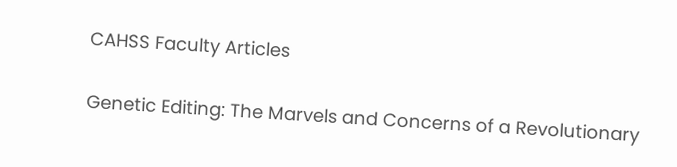CAHSS Faculty Articles

Genetic Editing: The Marvels and Concerns of a Revolutionary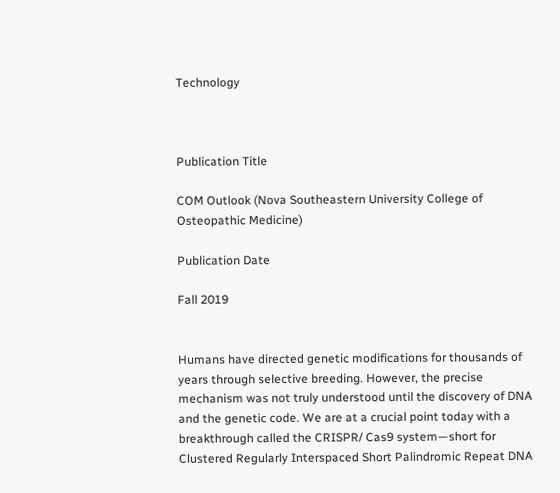Technology



Publication Title

COM Outlook (Nova Southeastern University College of Osteopathic Medicine)

Publication Date

Fall 2019


Humans have directed genetic modifications for thousands of years through selective breeding. However, the precise mechanism was not truly understood until the discovery of DNA and the genetic code. We are at a crucial point today with a breakthrough called the CRISPR/ Cas9 system—short for Clustered Regularly Interspaced Short Palindromic Repeat DNA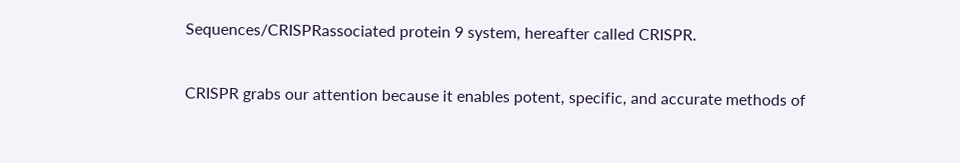Sequences/CRISPRassociated protein 9 system, hereafter called CRISPR.

CRISPR grabs our attention because it enables potent, specific, and accurate methods of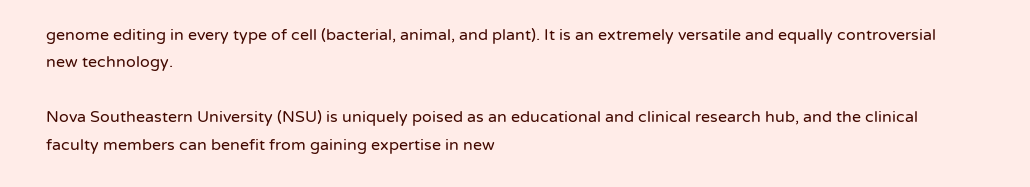genome editing in every type of cell (bacterial, animal, and plant). It is an extremely versatile and equally controversial new technology.

Nova Southeastern University (NSU) is uniquely poised as an educational and clinical research hub, and the clinical faculty members can benefit from gaining expertise in new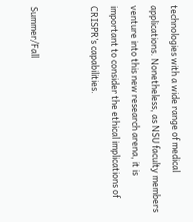technologies with a wide range of medical applications. Nonetheless, as NSU faculty members venture into this new research arena, it is important to consider the ethical implications of CRISPR’s capabilities.


Summer/Fall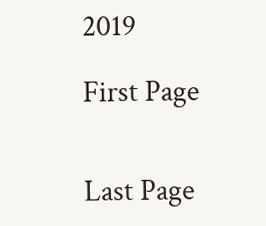2019

First Page


Last Page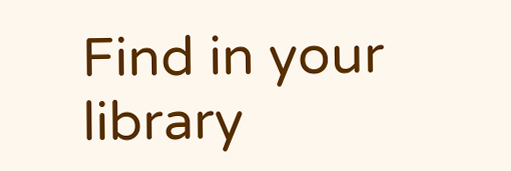Find in your library